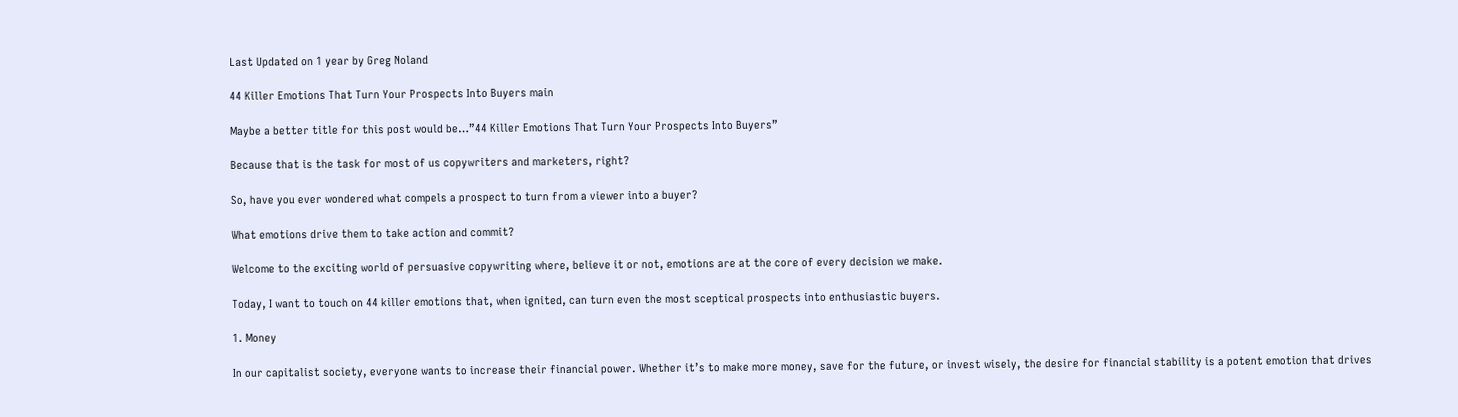Last Updated on 1 year by Greg Noland

44 Killer Emotions That Turn Your Prospects Into Buyers main

Maybe a better title for this post would be…”44 Killer Emotions That Turn Your Prospects Into Buyers”

Because that is the task for most of us copywriters and marketers, right?

So, have you ever wondered what compels a prospect to turn from a viewer into a buyer?

What emotions drive them to take action and commit?

Welcome to the exciting world of persuasive copywriting where, believe it or not, emotions are at the core of every decision we make.

Today, I want to touch on 44 killer emotions that, when ignited, can turn even the most sceptical prospects into enthusiastic buyers.

1. Money

In our capitalist society, everyone wants to increase their financial power. Whether it’s to make more money, save for the future, or invest wisely, the desire for financial stability is a potent emotion that drives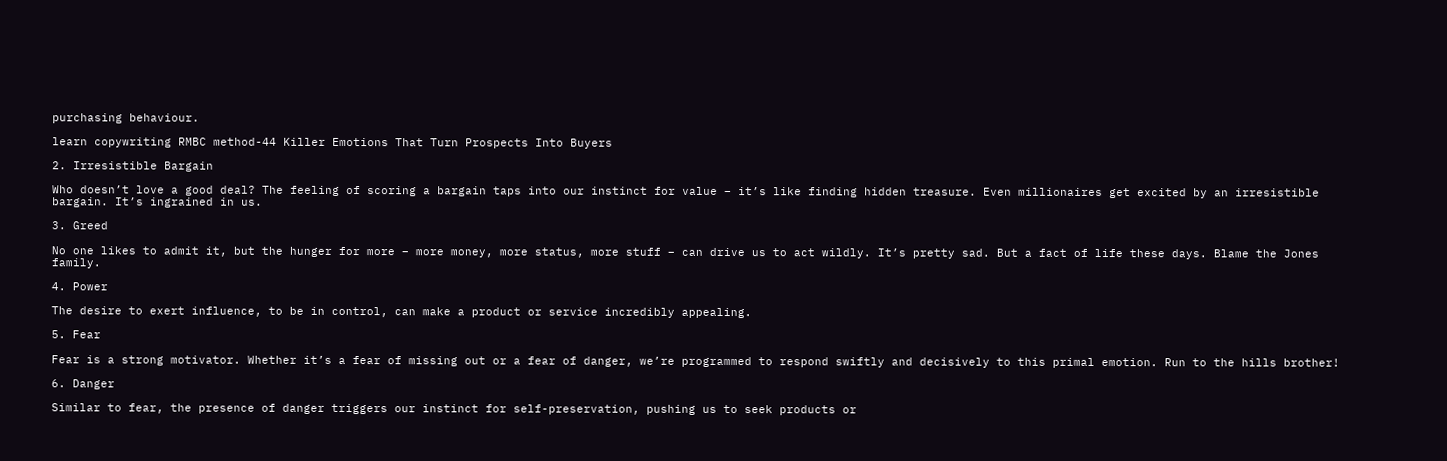purchasing behaviour.

learn copywriting RMBC method-44 Killer Emotions That Turn Prospects Into Buyers

2. Irresistible Bargain

Who doesn’t love a good deal? The feeling of scoring a bargain taps into our instinct for value – it’s like finding hidden treasure. Even millionaires get excited by an irresistible bargain. It’s ingrained in us.

3. Greed

No one likes to admit it, but the hunger for more – more money, more status, more stuff – can drive us to act wildly. It’s pretty sad. But a fact of life these days. Blame the Jones family.

4. Power

The desire to exert influence, to be in control, can make a product or service incredibly appealing.

5. Fear

Fear is a strong motivator. Whether it’s a fear of missing out or a fear of danger, we’re programmed to respond swiftly and decisively to this primal emotion. Run to the hills brother!

6. Danger

Similar to fear, the presence of danger triggers our instinct for self-preservation, pushing us to seek products or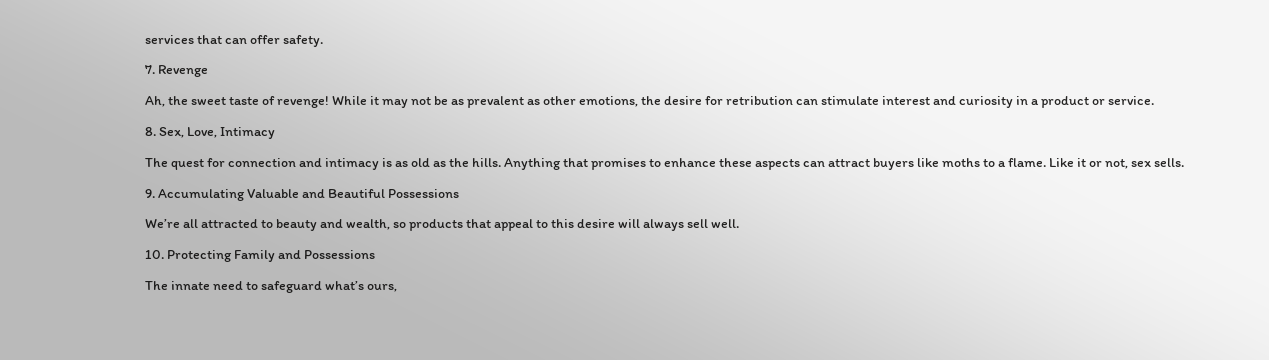services that can offer safety.

7. Revenge

Ah, the sweet taste of revenge! While it may not be as prevalent as other emotions, the desire for retribution can stimulate interest and curiosity in a product or service.

8. Sex, Love, Intimacy

The quest for connection and intimacy is as old as the hills. Anything that promises to enhance these aspects can attract buyers like moths to a flame. Like it or not, sex sells.

9. Accumulating Valuable and Beautiful Possessions

We’re all attracted to beauty and wealth, so products that appeal to this desire will always sell well.

10. Protecting Family and Possessions

The innate need to safeguard what’s ours,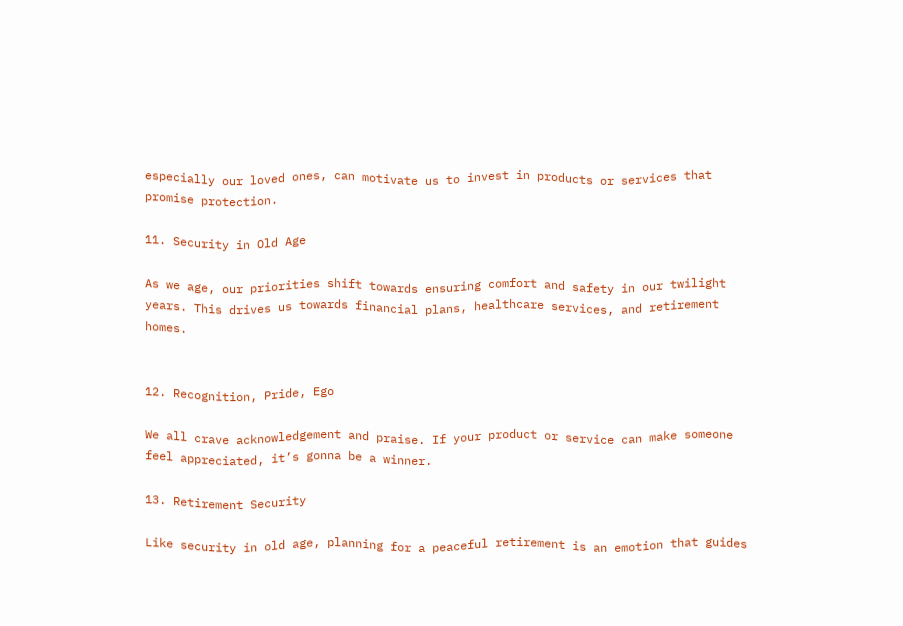especially our loved ones, can motivate us to invest in products or services that promise protection.

11. Security in Old Age

As we age, our priorities shift towards ensuring comfort and safety in our twilight years. This drives us towards financial plans, healthcare services, and retirement homes.


12. Recognition, Pride, Ego

We all crave acknowledgement and praise. If your product or service can make someone feel appreciated, it’s gonna be a winner.

13. Retirement Security

Like security in old age, planning for a peaceful retirement is an emotion that guides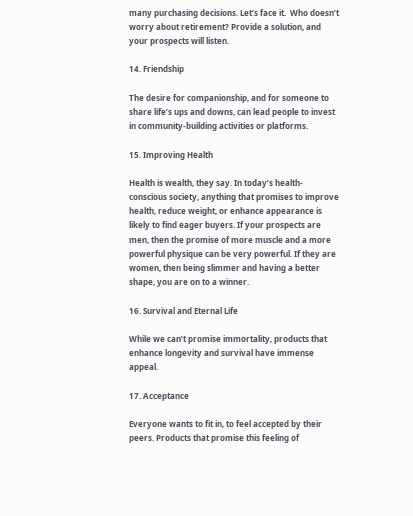many purchasing decisions. Let’s face it.  Who doesn’t worry about retirement? Provide a solution, and your prospects will listen.

14. Friendship

The desire for companionship, and for someone to share life’s ups and downs, can lead people to invest in community-building activities or platforms.

15. Improving Health

Health is wealth, they say. In today’s health-conscious society, anything that promises to improve health, reduce weight, or enhance appearance is likely to find eager buyers. If your prospects are men, then the promise of more muscle and a more powerful physique can be very powerful. If they are women, then being slimmer and having a better shape, you are on to a winner.

16. Survival and Eternal Life

While we can’t promise immortality, products that enhance longevity and survival have immense appeal.

17. Acceptance

Everyone wants to fit in, to feel accepted by their peers. Products that promise this feeling of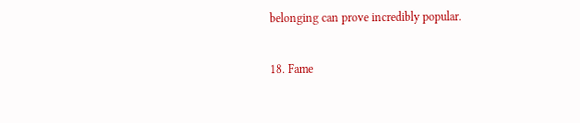belonging can prove incredibly popular.

18. Fame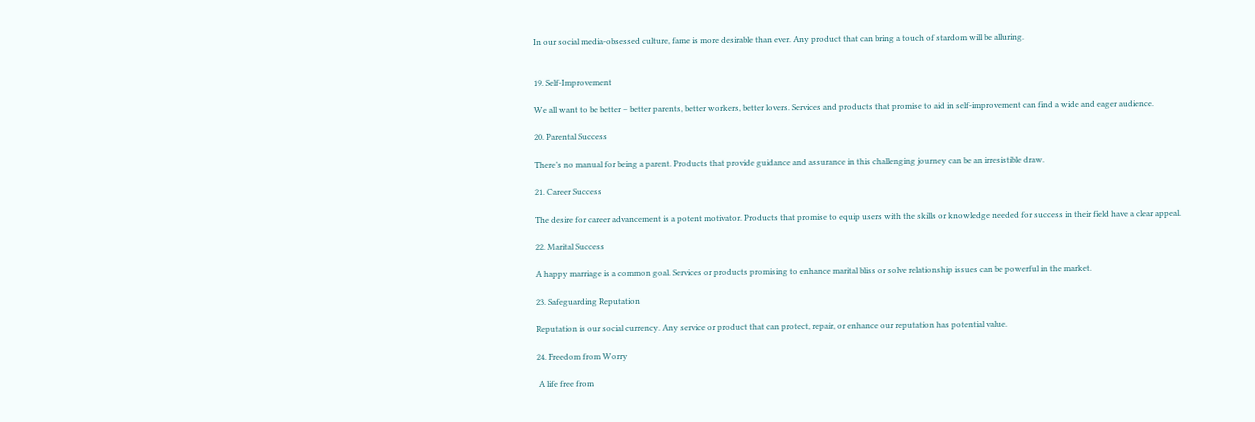In our social media-obsessed culture, fame is more desirable than ever. Any product that can bring a touch of stardom will be alluring.


19. Self-Improvement

We all want to be better – better parents, better workers, better lovers. Services and products that promise to aid in self-improvement can find a wide and eager audience.

20. Parental Success

There’s no manual for being a parent. Products that provide guidance and assurance in this challenging journey can be an irresistible draw.

21. Career Success

The desire for career advancement is a potent motivator. Products that promise to equip users with the skills or knowledge needed for success in their field have a clear appeal.

22. Marital Success

A happy marriage is a common goal. Services or products promising to enhance marital bliss or solve relationship issues can be powerful in the market.

23. Safeguarding Reputation

Reputation is our social currency. Any service or product that can protect, repair, or enhance our reputation has potential value.

24. Freedom from Worry

 A life free from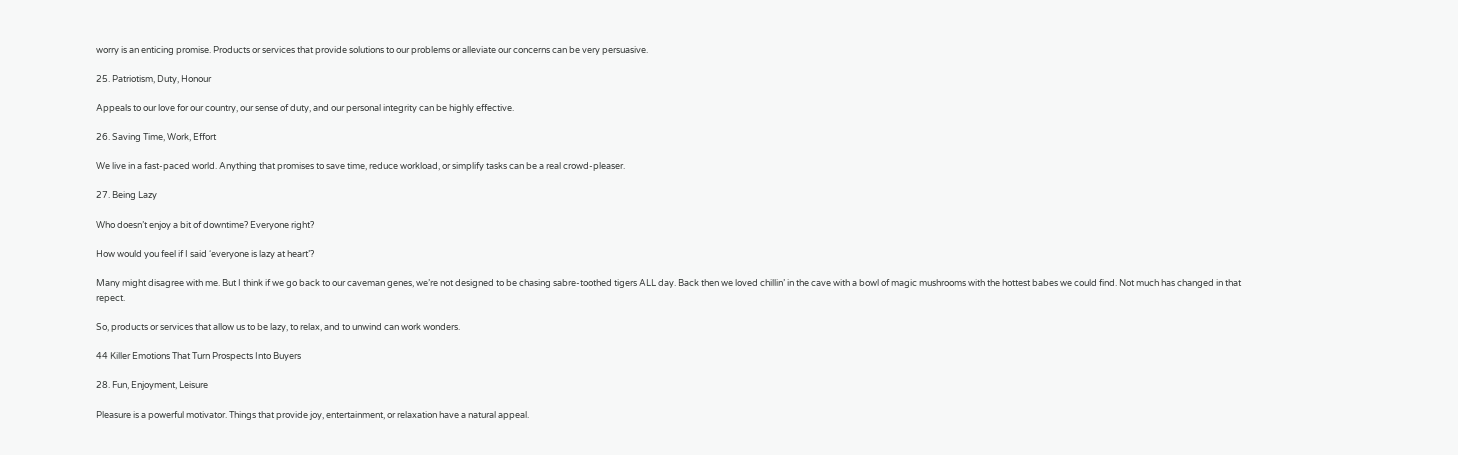worry is an enticing promise. Products or services that provide solutions to our problems or alleviate our concerns can be very persuasive.

25. Patriotism, Duty, Honour

Appeals to our love for our country, our sense of duty, and our personal integrity can be highly effective.

26. Saving Time, Work, Effort

We live in a fast-paced world. Anything that promises to save time, reduce workload, or simplify tasks can be a real crowd-pleaser.

27. Being Lazy

Who doesn’t enjoy a bit of downtime? Everyone right?

How would you feel if I said ‘everyone is lazy at heart’?

Many might disagree with me. But I think if we go back to our caveman genes, we’re not designed to be chasing sabre-toothed tigers ALL day. Back then we loved chillin’ in the cave with a bowl of magic mushrooms with the hottest babes we could find. Not much has changed in that repect.

So, products or services that allow us to be lazy, to relax, and to unwind can work wonders.

44 Killer Emotions That Turn Prospects Into Buyers

28. Fun, Enjoyment, Leisure

Pleasure is a powerful motivator. Things that provide joy, entertainment, or relaxation have a natural appeal.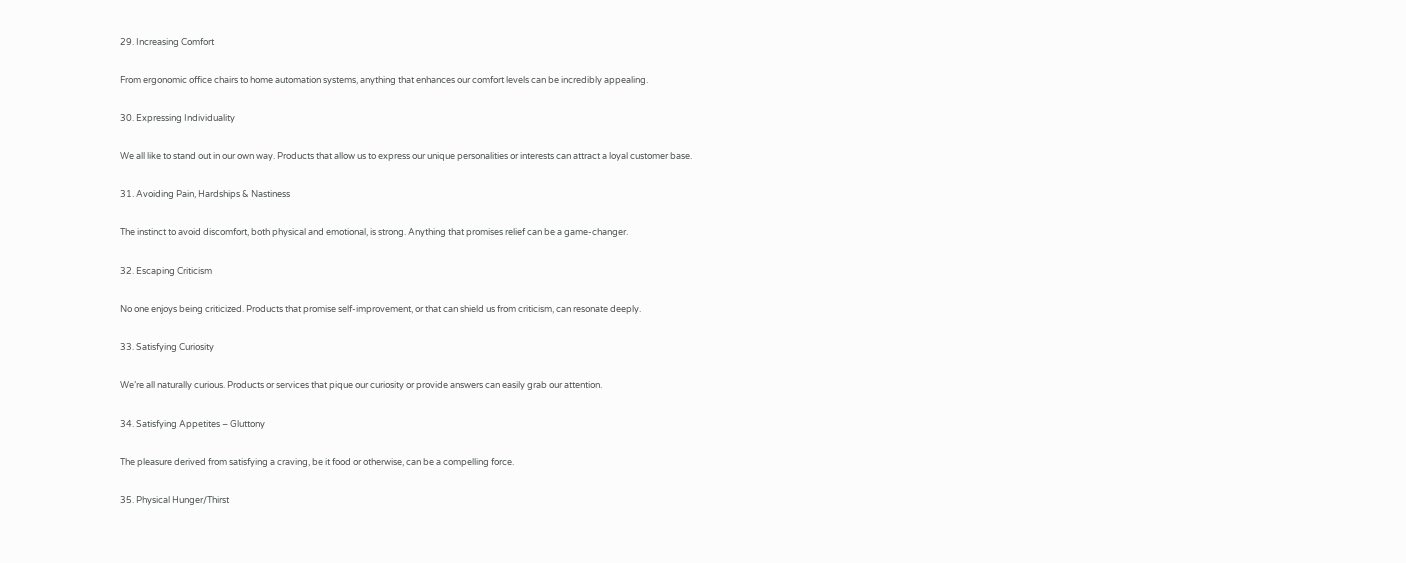29. Increasing Comfort

From ergonomic office chairs to home automation systems, anything that enhances our comfort levels can be incredibly appealing.

30. Expressing Individuality

We all like to stand out in our own way. Products that allow us to express our unique personalities or interests can attract a loyal customer base.

31. Avoiding Pain, Hardships & Nastiness

The instinct to avoid discomfort, both physical and emotional, is strong. Anything that promises relief can be a game-changer.

32. Escaping Criticism

No one enjoys being criticized. Products that promise self-improvement, or that can shield us from criticism, can resonate deeply.

33. Satisfying Curiosity

We’re all naturally curious. Products or services that pique our curiosity or provide answers can easily grab our attention.

34. Satisfying Appetites – Gluttony

The pleasure derived from satisfying a craving, be it food or otherwise, can be a compelling force.

35. Physical Hunger/Thirst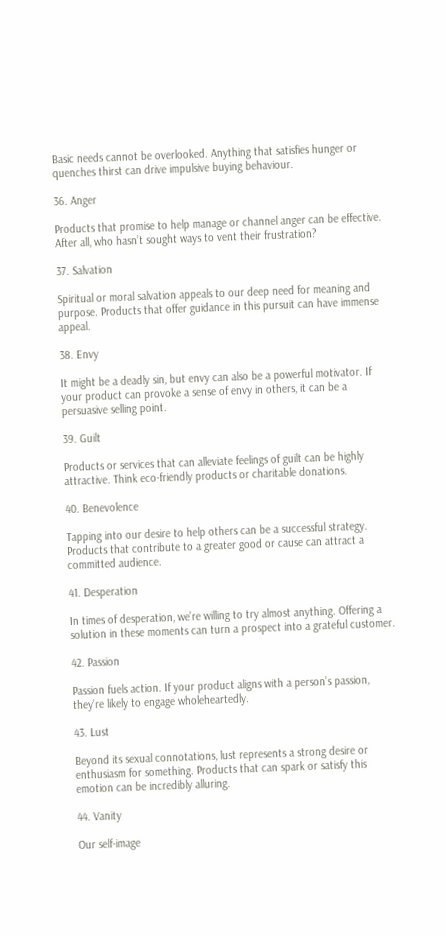Basic needs cannot be overlooked. Anything that satisfies hunger or quenches thirst can drive impulsive buying behaviour.

36. Anger

Products that promise to help manage or channel anger can be effective. After all, who hasn’t sought ways to vent their frustration?

37. Salvation

Spiritual or moral salvation appeals to our deep need for meaning and purpose. Products that offer guidance in this pursuit can have immense appeal.

38. Envy

It might be a deadly sin, but envy can also be a powerful motivator. If your product can provoke a sense of envy in others, it can be a persuasive selling point.

39. Guilt

Products or services that can alleviate feelings of guilt can be highly attractive. Think eco-friendly products or charitable donations.

40. Benevolence

Tapping into our desire to help others can be a successful strategy. Products that contribute to a greater good or cause can attract a committed audience.

41. Desperation

In times of desperation, we’re willing to try almost anything. Offering a solution in these moments can turn a prospect into a grateful customer.

42. Passion

Passion fuels action. If your product aligns with a person’s passion, they’re likely to engage wholeheartedly.

43. Lust

Beyond its sexual connotations, lust represents a strong desire or enthusiasm for something. Products that can spark or satisfy this emotion can be incredibly alluring.

44. Vanity

Our self-image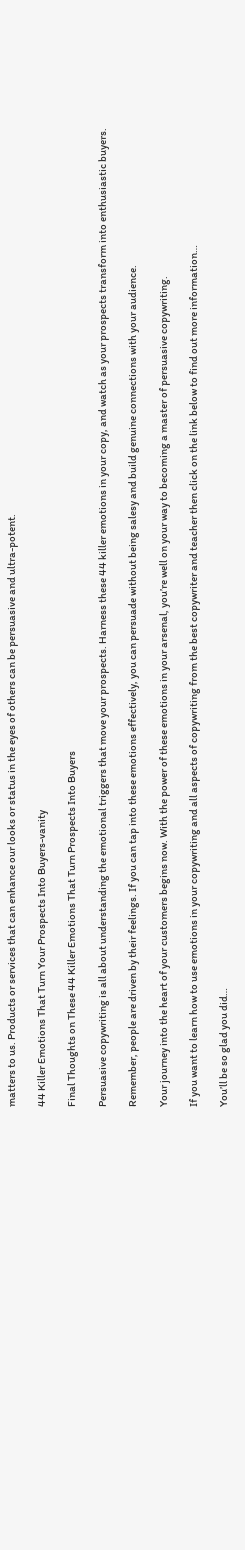matters to us. Products or services that can enhance our looks or status in the eyes of others can be persuasive and ultra-potent.

44 Killer Emotions That Turn Your Prospects Into Buyers-vanity

Final Thoughts on These 44 Killer Emotions That Turn Prospects Into Buyers

Persuasive copywriting is all about understanding the emotional triggers that move your prospects. Harness these 44 killer emotions in your copy, and watch as your prospects transform into enthusiastic buyers.

Remember, people are driven by their feelings. If you can tap into these emotions effectively, you can persuade without being salesy and build genuine connections with your audience.

Your journey into the heart of your customers begins now. With the power of these emotions in your arsenal, you’re well on your way to becoming a master of persuasive copywriting.

If you want to learn how to use emotions in your copywriting and all aspects of copywriting from the best copywriter and teacher then click on the link below to find out more information…

You’ll be so glad you did…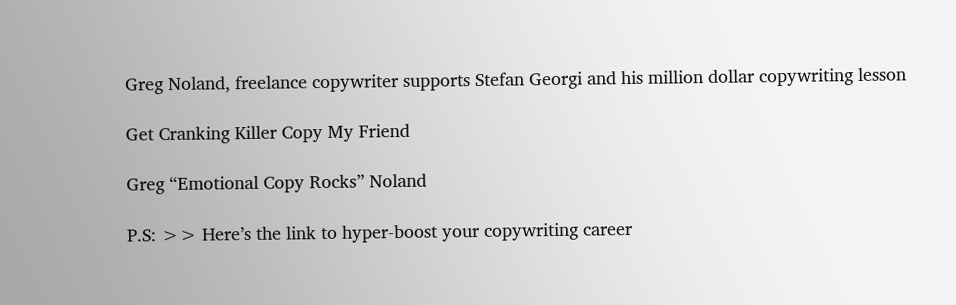Greg Noland, freelance copywriter supports Stefan Georgi and his million dollar copywriting lesson

Get Cranking Killer Copy My Friend

Greg “Emotional Copy Rocks” Noland

P.S: >> Here’s the link to hyper-boost your copywriting career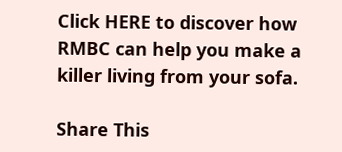Click HERE to discover how RMBC can help you make a killer living from your sofa.

Share This